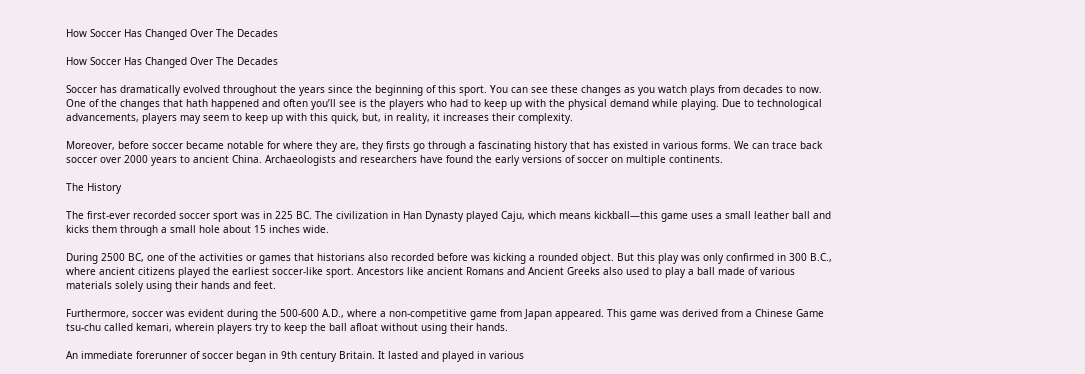How Soccer Has Changed Over The Decades

How Soccer Has Changed Over The Decades

Soccer has dramatically evolved throughout the years since the beginning of this sport. You can see these changes as you watch plays from decades to now. One of the changes that hath happened and often you’ll see is the players who had to keep up with the physical demand while playing. Due to technological advancements, players may seem to keep up with this quick, but, in reality, it increases their complexity.

Moreover, before soccer became notable for where they are, they firsts go through a fascinating history that has existed in various forms. We can trace back soccer over 2000 years to ancient China. Archaeologists and researchers have found the early versions of soccer on multiple continents.

The History

The first-ever recorded soccer sport was in 225 BC. The civilization in Han Dynasty played Caju, which means kickball—this game uses a small leather ball and kicks them through a small hole about 15 inches wide.

During 2500 BC, one of the activities or games that historians also recorded before was kicking a rounded object. But this play was only confirmed in 300 B.C., where ancient citizens played the earliest soccer-like sport. Ancestors like ancient Romans and Ancient Greeks also used to play a ball made of various materials solely using their hands and feet.

Furthermore, soccer was evident during the 500-600 A.D., where a non-competitive game from Japan appeared. This game was derived from a Chinese Game tsu-chu called kemari, wherein players try to keep the ball afloat without using their hands.

An immediate forerunner of soccer began in 9th century Britain. It lasted and played in various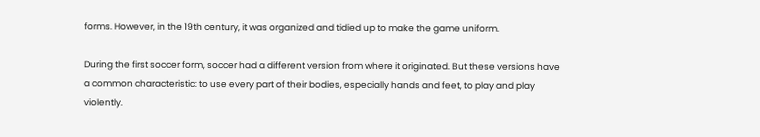forms. However, in the 19th century, it was organized and tidied up to make the game uniform.

During the first soccer form, soccer had a different version from where it originated. But these versions have a common characteristic: to use every part of their bodies, especially hands and feet, to play and play violently.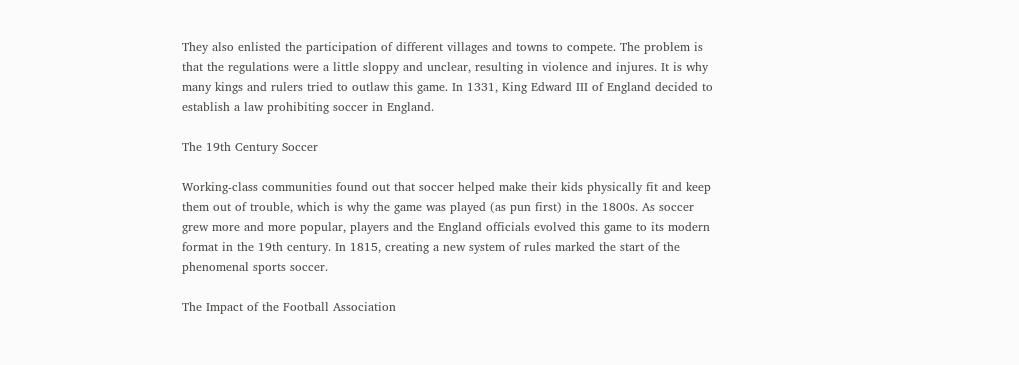They also enlisted the participation of different villages and towns to compete. The problem is that the regulations were a little sloppy and unclear, resulting in violence and injures. It is why many kings and rulers tried to outlaw this game. In 1331, King Edward III of England decided to establish a law prohibiting soccer in England.

The 19th Century Soccer

Working-class communities found out that soccer helped make their kids physically fit and keep them out of trouble, which is why the game was played (as pun first) in the 1800s. As soccer grew more and more popular, players and the England officials evolved this game to its modern format in the 19th century. In 1815, creating a new system of rules marked the start of the phenomenal sports soccer.

The Impact of the Football Association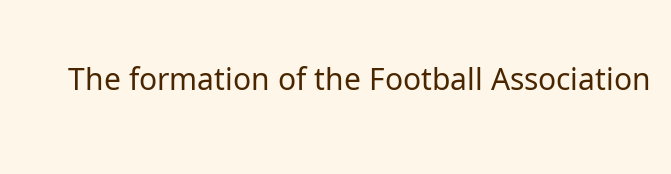The formation of the Football Association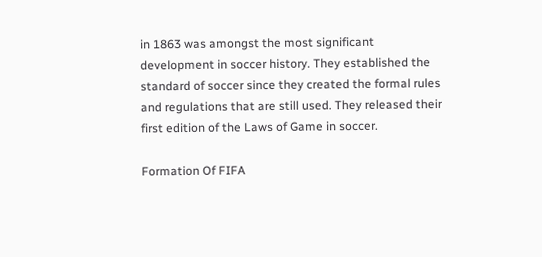in 1863 was amongst the most significant development in soccer history. They established the standard of soccer since they created the formal rules and regulations that are still used. They released their first edition of the Laws of Game in soccer.

Formation Of FIFA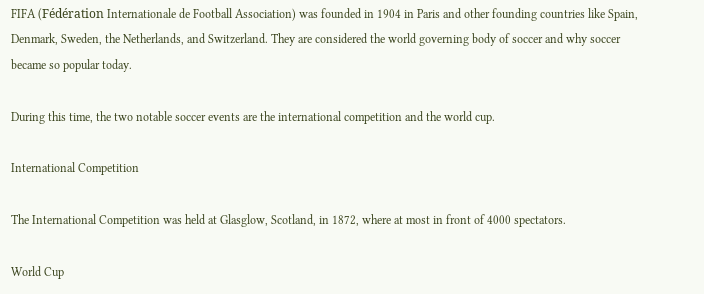FIFA (Fédération Internationale de Football Association) was founded in 1904 in Paris and other founding countries like Spain, Denmark, Sweden, the Netherlands, and Switzerland. They are considered the world governing body of soccer and why soccer became so popular today.

During this time, the two notable soccer events are the international competition and the world cup.

International Competition

The International Competition was held at Glasglow, Scotland, in 1872, where at most in front of 4000 spectators.

World Cup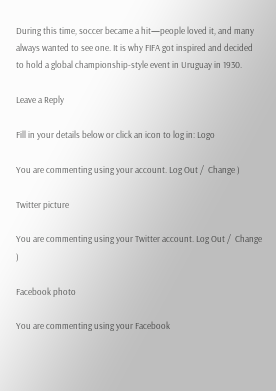During this time, soccer became a hit—people loved it, and many always wanted to see one. It is why FIFA got inspired and decided to hold a global championship-style event in Uruguay in 1930.

Leave a Reply

Fill in your details below or click an icon to log in: Logo

You are commenting using your account. Log Out /  Change )

Twitter picture

You are commenting using your Twitter account. Log Out /  Change )

Facebook photo

You are commenting using your Facebook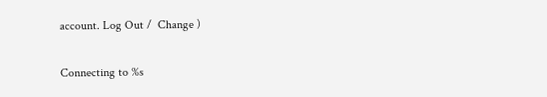account. Log Out /  Change )

Connecting to %s